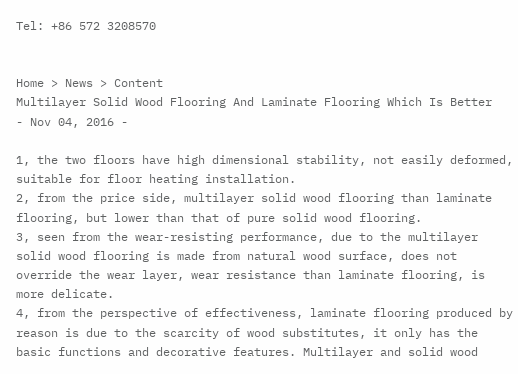Tel: +86 572 3208570


Home > News > Content
Multilayer Solid Wood Flooring And Laminate Flooring Which Is Better
- Nov 04, 2016 -

1, the two floors have high dimensional stability, not easily deformed, suitable for floor heating installation.
2, from the price side, multilayer solid wood flooring than laminate flooring, but lower than that of pure solid wood flooring.
3, seen from the wear-resisting performance, due to the multilayer solid wood flooring is made from natural wood surface, does not override the wear layer, wear resistance than laminate flooring, is more delicate.
4, from the perspective of effectiveness, laminate flooring produced by reason is due to the scarcity of wood substitutes, it only has the basic functions and decorative features. Multilayer and solid wood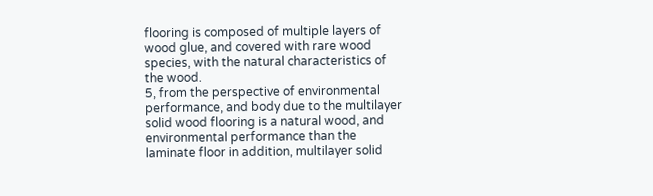flooring is composed of multiple layers of wood glue, and covered with rare wood species, with the natural characteristics of the wood.
5, from the perspective of environmental performance, and body due to the multilayer solid wood flooring is a natural wood, and environmental performance than the laminate floor in addition, multilayer solid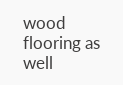wood flooring as well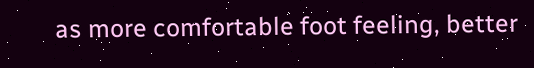as more comfortable foot feeling, better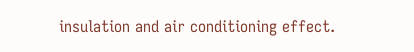insulation and air conditioning effect.